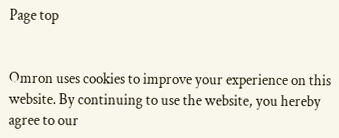Page top


Omron uses cookies to improve your experience on this website. By continuing to use the website, you hereby agree to our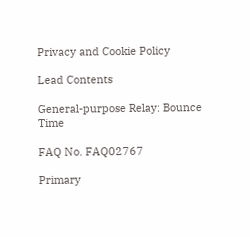Privacy and Cookie Policy

Lead Contents

General-purpose Relay: Bounce Time

FAQ No. FAQ02767

Primary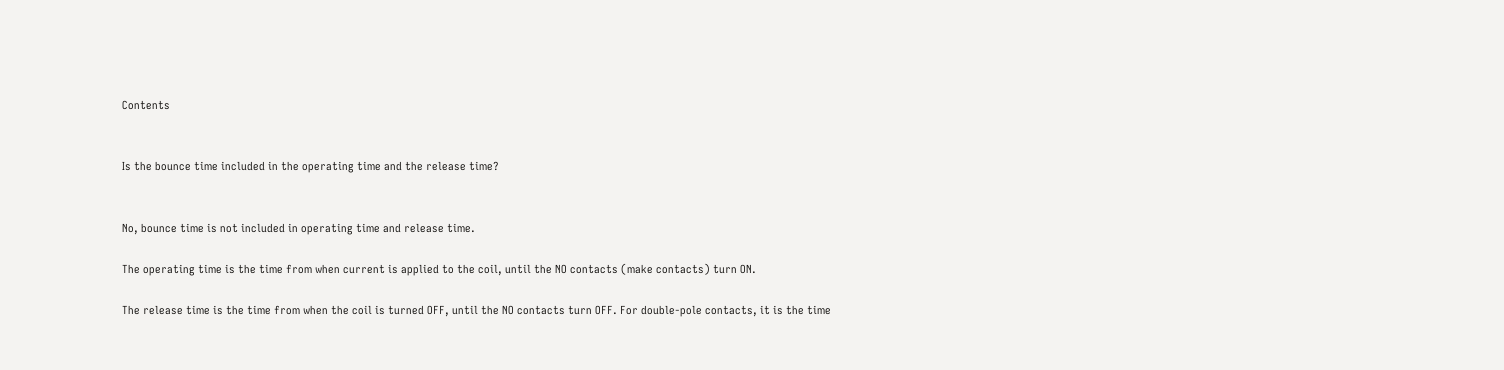Contents


Is the bounce time included in the operating time and the release time?


No, bounce time is not included in operating time and release time.

The operating time is the time from when current is applied to the coil, until the NO contacts (make contacts) turn ON.

The release time is the time from when the coil is turned OFF, until the NO contacts turn OFF. For double-pole contacts, it is the time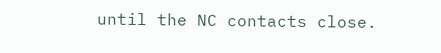until the NC contacts close.